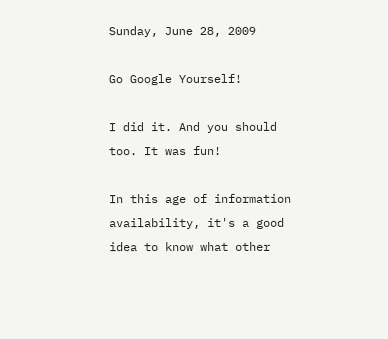Sunday, June 28, 2009

Go Google Yourself!

I did it. And you should too. It was fun!

In this age of information availability, it's a good idea to know what other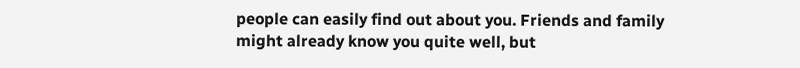people can easily find out about you. Friends and family might already know you quite well, but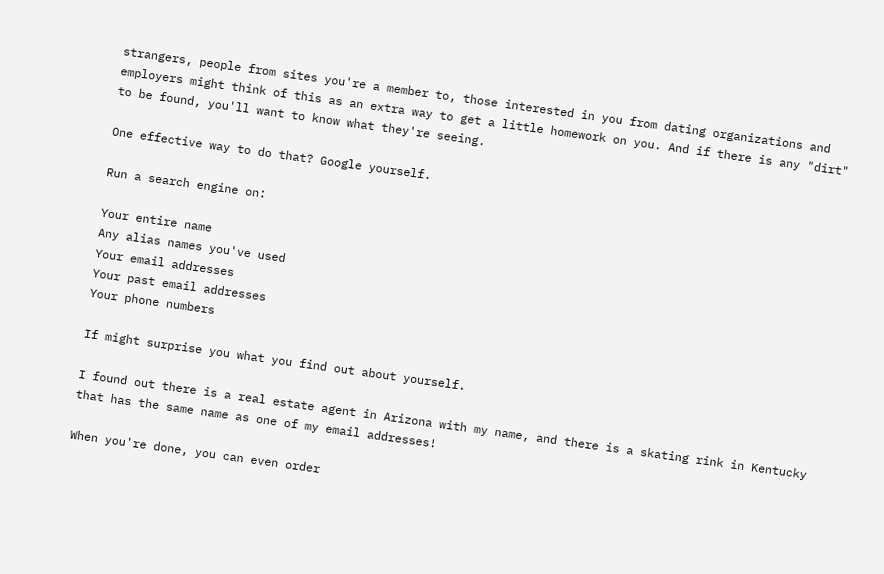strangers, people from sites you're a member to, those interested in you from dating organizations and employers might think of this as an extra way to get a little homework on you. And if there is any "dirt" to be found, you'll want to know what they're seeing.

One effective way to do that? Google yourself.

Run a search engine on:

Your entire name
Any alias names you've used
Your email addresses
Your past email addresses
Your phone numbers

If might surprise you what you find out about yourself.

I found out there is a real estate agent in Arizona with my name, and there is a skating rink in Kentucky that has the same name as one of my email addresses!

When you're done, you can even order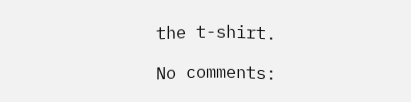the t-shirt.

No comments: